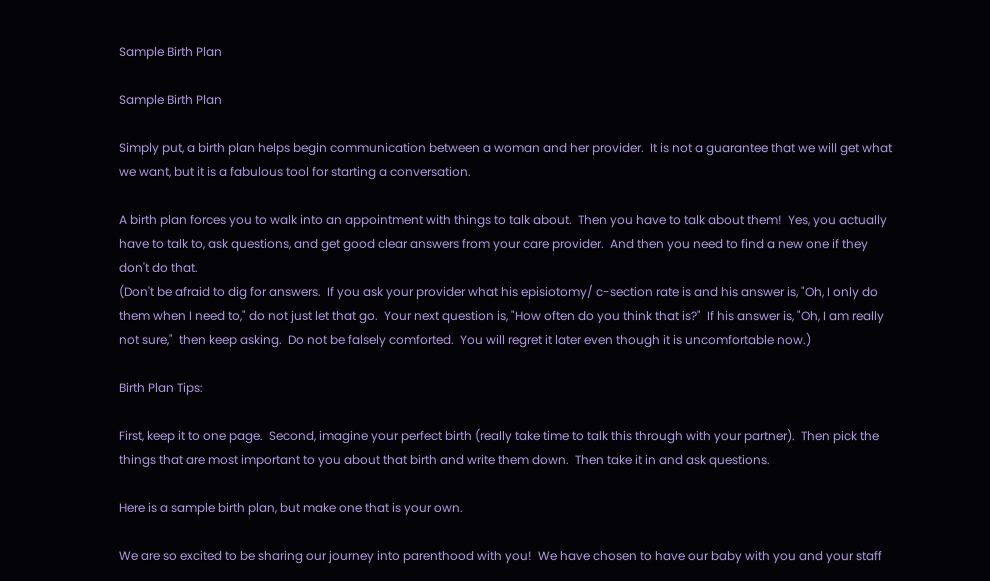Sample Birth Plan

Sample Birth Plan

Simply put, a birth plan helps begin communication between a woman and her provider.  It is not a guarantee that we will get what we want, but it is a fabulous tool for starting a conversation.

A birth plan forces you to walk into an appointment with things to talk about.  Then you have to talk about them!  Yes, you actually have to talk to, ask questions, and get good clear answers from your care provider.  And then you need to find a new one if they don't do that.
(Don't be afraid to dig for answers.  If you ask your provider what his episiotomy/ c-section rate is and his answer is, "Oh, I only do them when I need to," do not just let that go.  Your next question is, "How often do you think that is?"  If his answer is, "Oh, I am really not sure,"  then keep asking.  Do not be falsely comforted.  You will regret it later even though it is uncomfortable now.)

Birth Plan Tips:

First, keep it to one page.  Second, imagine your perfect birth (really take time to talk this through with your partner).  Then pick the things that are most important to you about that birth and write them down.  Then take it in and ask questions.

Here is a sample birth plan, but make one that is your own.

We are so excited to be sharing our journey into parenthood with you!  We have chosen to have our baby with you and your staff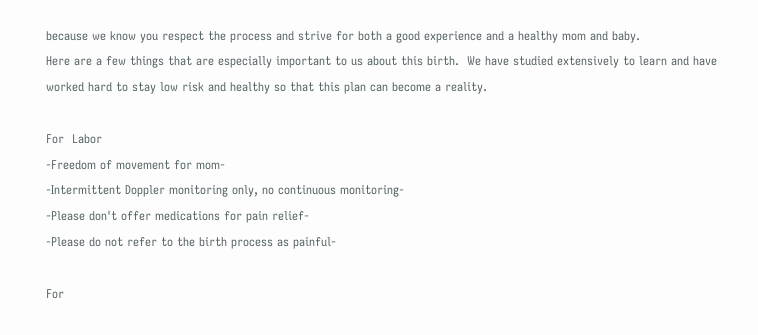because we know you respect the process and strive for both a good experience and a healthy mom and baby.
Here are a few things that are especially important to us about this birth.  We have studied extensively to learn and have worked hard to stay low risk and healthy so that this plan can become a reality.

For  Labor
-Freedom of movement for mom-
-Intermittent Doppler monitoring only, no continuous monitoring-
-Please don't offer medications for pain relief-
-Please do not refer to the birth process as painful-

For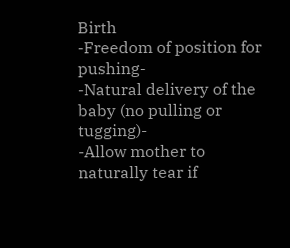Birth
-Freedom of position for pushing-
-Natural delivery of the baby (no pulling or tugging)-
-Allow mother to naturally tear if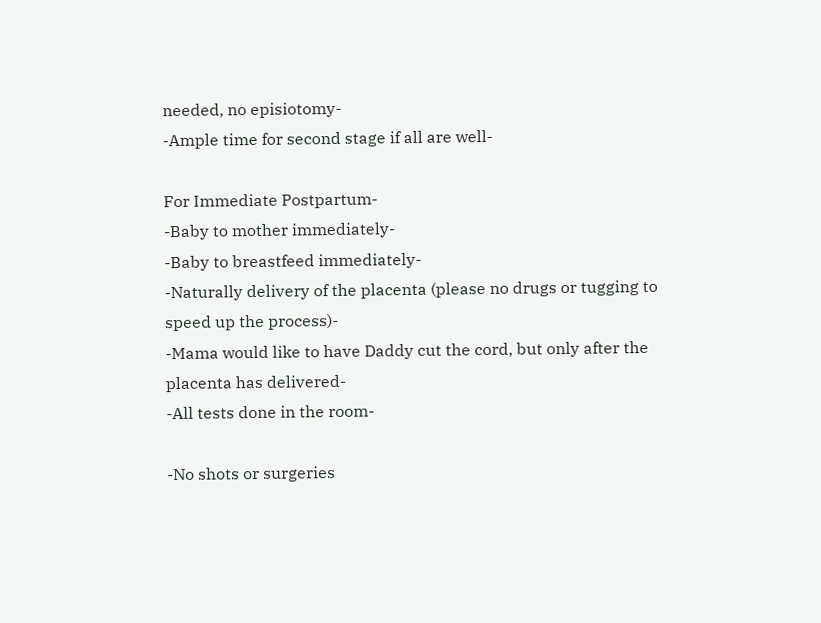needed, no episiotomy-
-Ample time for second stage if all are well-

For Immediate Postpartum-
-Baby to mother immediately-
-Baby to breastfeed immediately-
-Naturally delivery of the placenta (please no drugs or tugging to speed up the process)-
-Mama would like to have Daddy cut the cord, but only after the placenta has delivered-
-All tests done in the room-

-No shots or surgeries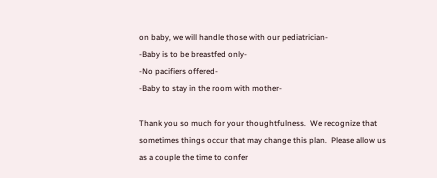on baby, we will handle those with our pediatrician-
-Baby is to be breastfed only-
-No pacifiers offered-
-Baby to stay in the room with mother-

Thank you so much for your thoughtfulness.  We recognize that sometimes things occur that may change this plan.  Please allow us as a couple the time to confer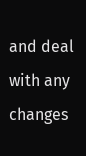and deal with any changes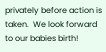privately before action is taken.  We look forward to our babies birth!